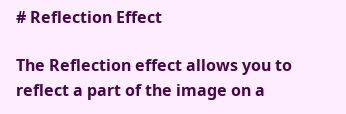# Reflection Effect

The Reflection effect allows you to reflect a part of the image on a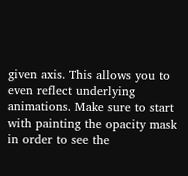given axis. This allows you to even reflect underlying animations. Make sure to start with painting the opacity mask in order to see the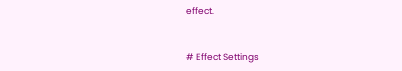effect.


# Effect Settings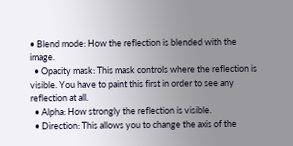• Blend mode: How the reflection is blended with the image.
  • Opacity mask: This mask controls where the reflection is visible. You have to paint this first in order to see any reflection at all.
  • Alpha: How strongly the reflection is visible.
  • Direction: This allows you to change the axis of the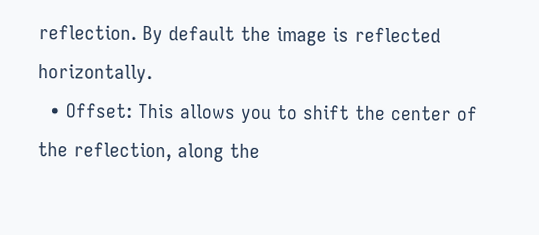reflection. By default the image is reflected horizontally.
  • Offset: This allows you to shift the center of the reflection, along the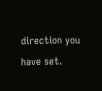direction you have set.